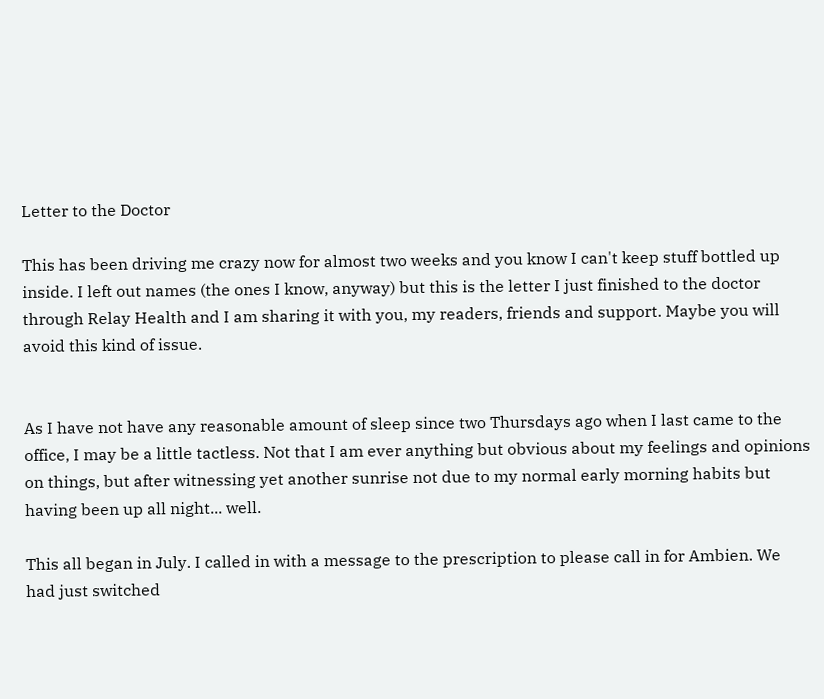Letter to the Doctor

This has been driving me crazy now for almost two weeks and you know I can't keep stuff bottled up inside. I left out names (the ones I know, anyway) but this is the letter I just finished to the doctor through Relay Health and I am sharing it with you, my readers, friends and support. Maybe you will avoid this kind of issue.


As I have not have any reasonable amount of sleep since two Thursdays ago when I last came to the office, I may be a little tactless. Not that I am ever anything but obvious about my feelings and opinions on things, but after witnessing yet another sunrise not due to my normal early morning habits but having been up all night... well.

This all began in July. I called in with a message to the prescription to please call in for Ambien. We had just switched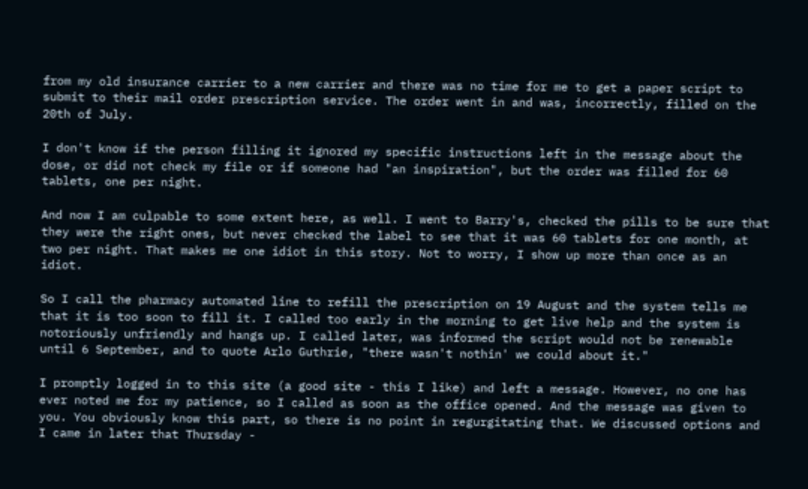from my old insurance carrier to a new carrier and there was no time for me to get a paper script to submit to their mail order prescription service. The order went in and was, incorrectly, filled on the 20th of July.

I don't know if the person filling it ignored my specific instructions left in the message about the dose, or did not check my file or if someone had "an inspiration", but the order was filled for 60 tablets, one per night.

And now I am culpable to some extent here, as well. I went to Barry's, checked the pills to be sure that they were the right ones, but never checked the label to see that it was 60 tablets for one month, at two per night. That makes me one idiot in this story. Not to worry, I show up more than once as an idiot.

So I call the pharmacy automated line to refill the prescription on 19 August and the system tells me that it is too soon to fill it. I called too early in the morning to get live help and the system is notoriously unfriendly and hangs up. I called later, was informed the script would not be renewable until 6 September, and to quote Arlo Guthrie, "there wasn't nothin' we could about it."

I promptly logged in to this site (a good site - this I like) and left a message. However, no one has ever noted me for my patience, so I called as soon as the office opened. And the message was given to you. You obviously know this part, so there is no point in regurgitating that. We discussed options and I came in later that Thursday -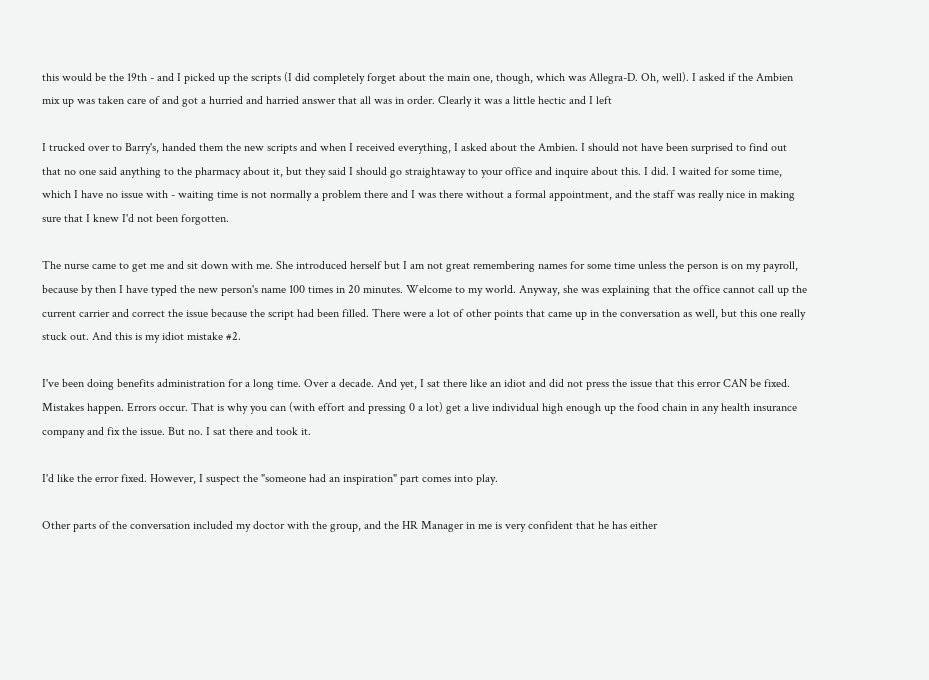this would be the 19th - and I picked up the scripts (I did completely forget about the main one, though, which was Allegra-D. Oh, well). I asked if the Ambien mix up was taken care of and got a hurried and harried answer that all was in order. Clearly it was a little hectic and I left

I trucked over to Barry's, handed them the new scripts and when I received everything, I asked about the Ambien. I should not have been surprised to find out that no one said anything to the pharmacy about it, but they said I should go straightaway to your office and inquire about this. I did. I waited for some time, which I have no issue with - waiting time is not normally a problem there and I was there without a formal appointment, and the staff was really nice in making sure that I knew I'd not been forgotten.

The nurse came to get me and sit down with me. She introduced herself but I am not great remembering names for some time unless the person is on my payroll, because by then I have typed the new person's name 100 times in 20 minutes. Welcome to my world. Anyway, she was explaining that the office cannot call up the current carrier and correct the issue because the script had been filled. There were a lot of other points that came up in the conversation as well, but this one really stuck out. And this is my idiot mistake #2.

I've been doing benefits administration for a long time. Over a decade. And yet, I sat there like an idiot and did not press the issue that this error CAN be fixed. Mistakes happen. Errors occur. That is why you can (with effort and pressing 0 a lot) get a live individual high enough up the food chain in any health insurance company and fix the issue. But no. I sat there and took it.

I'd like the error fixed. However, I suspect the "someone had an inspiration" part comes into play.

Other parts of the conversation included my doctor with the group, and the HR Manager in me is very confident that he has either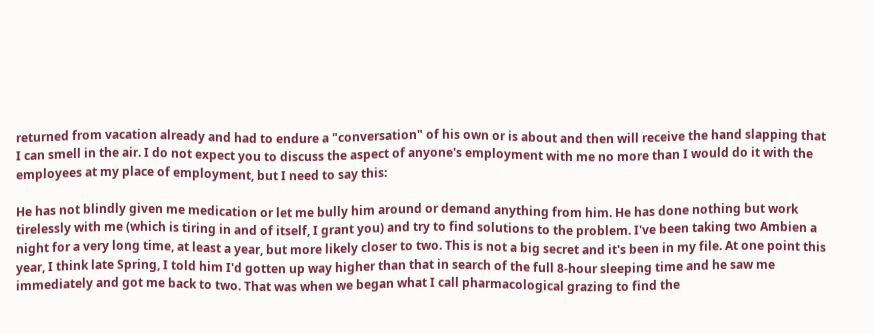returned from vacation already and had to endure a "conversation" of his own or is about and then will receive the hand slapping that I can smell in the air. I do not expect you to discuss the aspect of anyone's employment with me no more than I would do it with the employees at my place of employment, but I need to say this:

He has not blindly given me medication or let me bully him around or demand anything from him. He has done nothing but work tirelessly with me (which is tiring in and of itself, I grant you) and try to find solutions to the problem. I've been taking two Ambien a night for a very long time, at least a year, but more likely closer to two. This is not a big secret and it's been in my file. At one point this year, I think late Spring, I told him I'd gotten up way higher than that in search of the full 8-hour sleeping time and he saw me immediately and got me back to two. That was when we began what I call pharmacological grazing to find the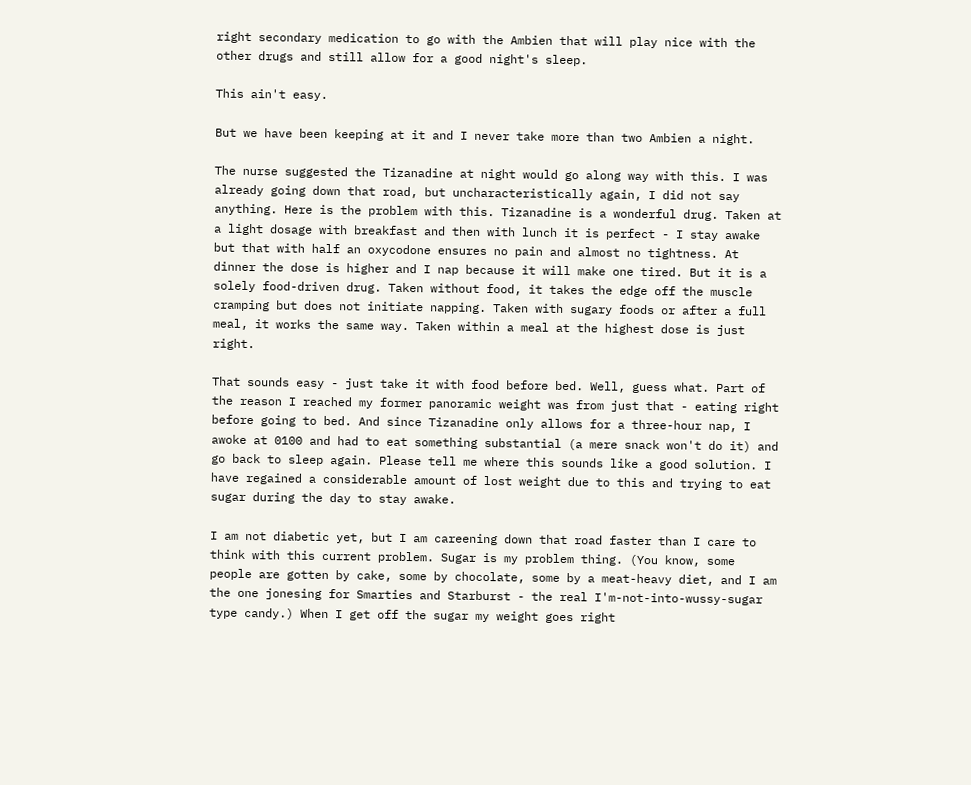right secondary medication to go with the Ambien that will play nice with the other drugs and still allow for a good night's sleep.

This ain't easy.

But we have been keeping at it and I never take more than two Ambien a night.

The nurse suggested the Tizanadine at night would go along way with this. I was already going down that road, but uncharacteristically again, I did not say anything. Here is the problem with this. Tizanadine is a wonderful drug. Taken at a light dosage with breakfast and then with lunch it is perfect - I stay awake but that with half an oxycodone ensures no pain and almost no tightness. At dinner the dose is higher and I nap because it will make one tired. But it is a solely food-driven drug. Taken without food, it takes the edge off the muscle cramping but does not initiate napping. Taken with sugary foods or after a full meal, it works the same way. Taken within a meal at the highest dose is just right.

That sounds easy - just take it with food before bed. Well, guess what. Part of the reason I reached my former panoramic weight was from just that - eating right before going to bed. And since Tizanadine only allows for a three-hour nap, I awoke at 0100 and had to eat something substantial (a mere snack won't do it) and go back to sleep again. Please tell me where this sounds like a good solution. I have regained a considerable amount of lost weight due to this and trying to eat sugar during the day to stay awake.

I am not diabetic yet, but I am careening down that road faster than I care to think with this current problem. Sugar is my problem thing. (You know, some people are gotten by cake, some by chocolate, some by a meat-heavy diet, and I am the one jonesing for Smarties and Starburst - the real I'm-not-into-wussy-sugar type candy.) When I get off the sugar my weight goes right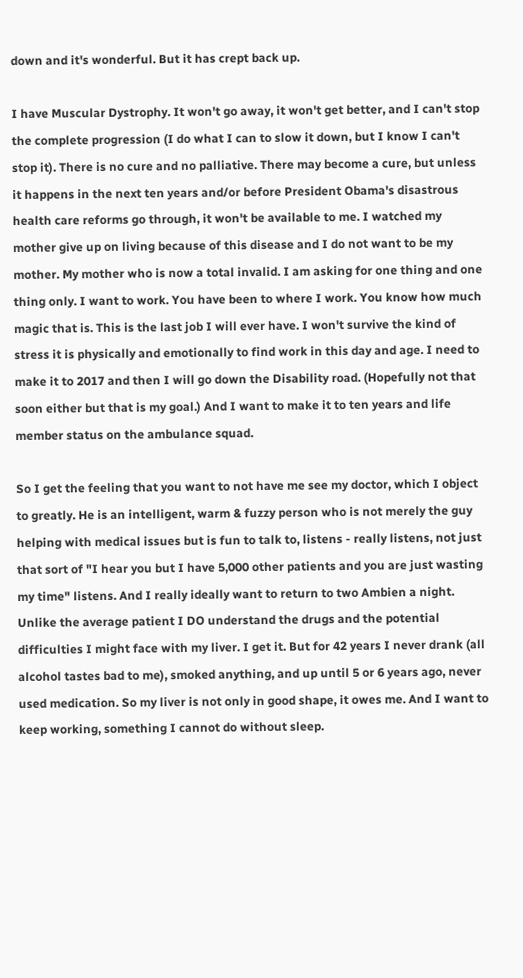down and it's wonderful. But it has crept back up.

I have Muscular Dystrophy. It won't go away, it won't get better, and I can't stop the complete progression (I do what I can to slow it down, but I know I can't stop it). There is no cure and no palliative. There may become a cure, but unless it happens in the next ten years and/or before President Obama's disastrous health care reforms go through, it won't be available to me. I watched my mother give up on living because of this disease and I do not want to be my mother. My mother who is now a total invalid. I am asking for one thing and one thing only. I want to work. You have been to where I work. You know how much magic that is. This is the last job I will ever have. I won't survive the kind of stress it is physically and emotionally to find work in this day and age. I need to make it to 2017 and then I will go down the Disability road. (Hopefully not that soon either but that is my goal.) And I want to make it to ten years and life member status on the ambulance squad.

So I get the feeling that you want to not have me see my doctor, which I object to greatly. He is an intelligent, warm & fuzzy person who is not merely the guy helping with medical issues but is fun to talk to, listens - really listens, not just that sort of "I hear you but I have 5,000 other patients and you are just wasting my time" listens. And I really ideally want to return to two Ambien a night. Unlike the average patient I DO understand the drugs and the potential difficulties I might face with my liver. I get it. But for 42 years I never drank (all alcohol tastes bad to me), smoked anything, and up until 5 or 6 years ago, never used medication. So my liver is not only in good shape, it owes me. And I want to keep working, something I cannot do without sleep.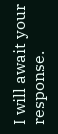I will await your response.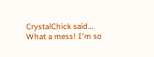CrystalChick said…
What a mess! I'm so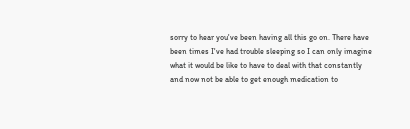sorry to hear you've been having all this go on. There have been times I've had trouble sleeping so I can only imagine what it would be like to have to deal with that constantly and now not be able to get enough medication to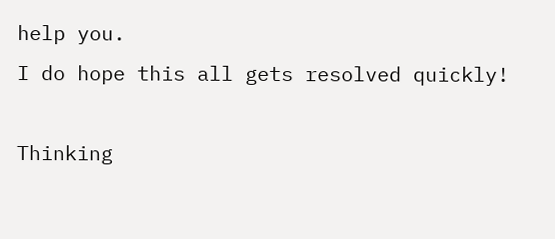help you.
I do hope this all gets resolved quickly!

Thinking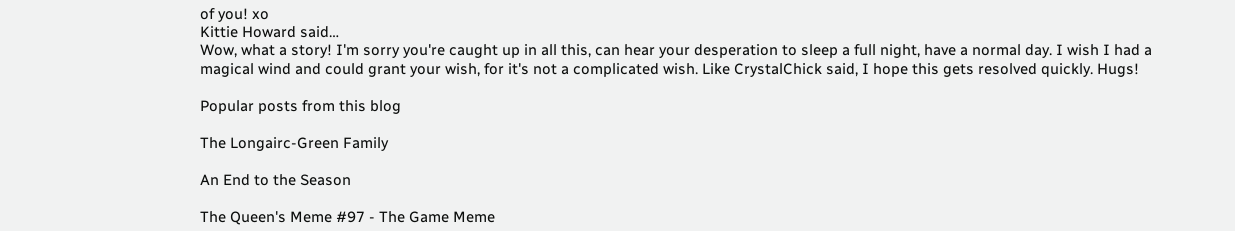of you! xo
Kittie Howard said…
Wow, what a story! I'm sorry you're caught up in all this, can hear your desperation to sleep a full night, have a normal day. I wish I had a magical wind and could grant your wish, for it's not a complicated wish. Like CrystalChick said, I hope this gets resolved quickly. Hugs!

Popular posts from this blog

The Longairc-Green Family

An End to the Season

The Queen's Meme #97 - The Game Meme